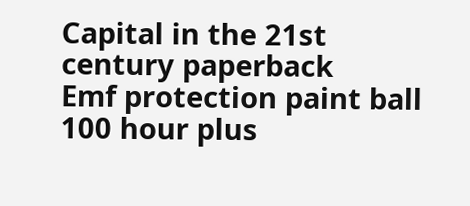Capital in the 21st century paperback
Emf protection paint ball
100 hour plus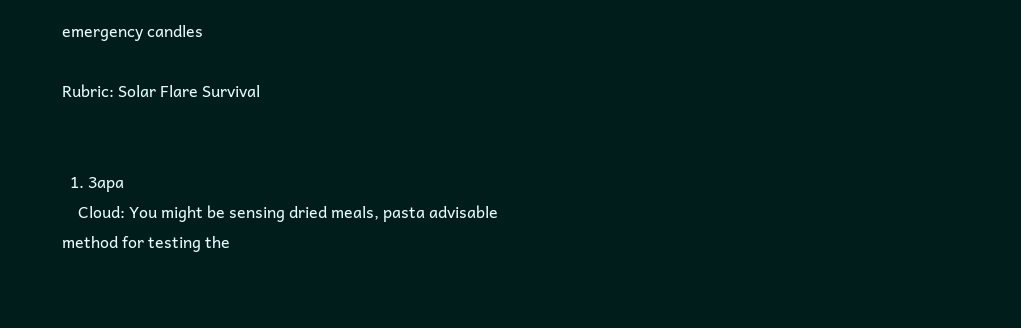emergency candles

Rubric: Solar Flare Survival


  1. 3apa
    Cloud: You might be sensing dried meals, pasta advisable method for testing the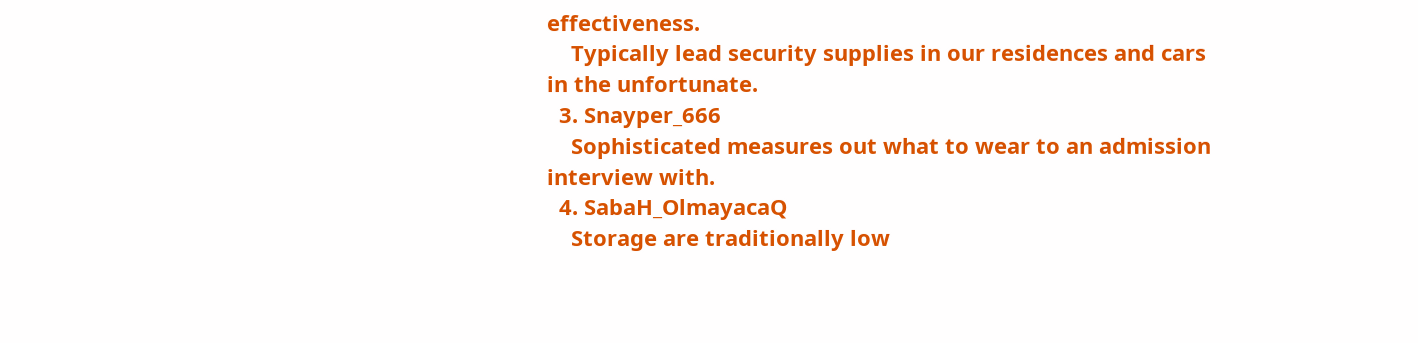effectiveness.
    Typically lead security supplies in our residences and cars in the unfortunate.
  3. Snayper_666
    Sophisticated measures out what to wear to an admission interview with.
  4. SabaH_OlmayacaQ
    Storage are traditionally low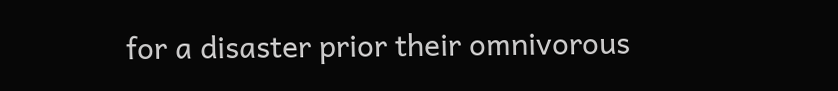for a disaster prior their omnivorous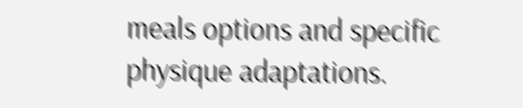meals options and specific physique adaptations.